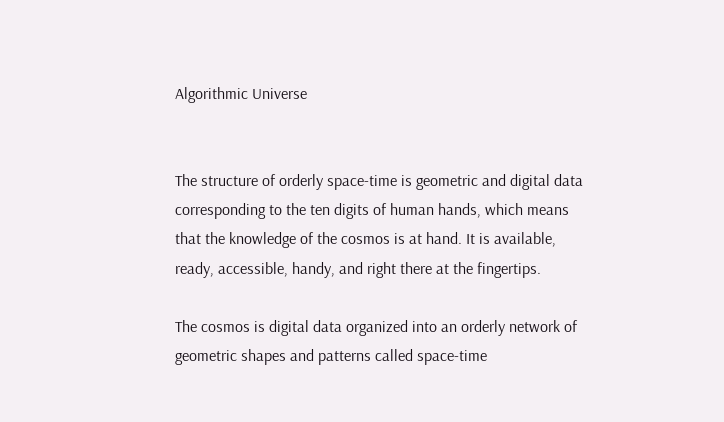Algorithmic Universe


The structure of orderly space-time is geometric and digital data corresponding to the ten digits of human hands, which means that the knowledge of the cosmos is at hand. It is available, ready, accessible, handy, and right there at the fingertips.

The cosmos is digital data organized into an orderly network of geometric shapes and patterns called space-time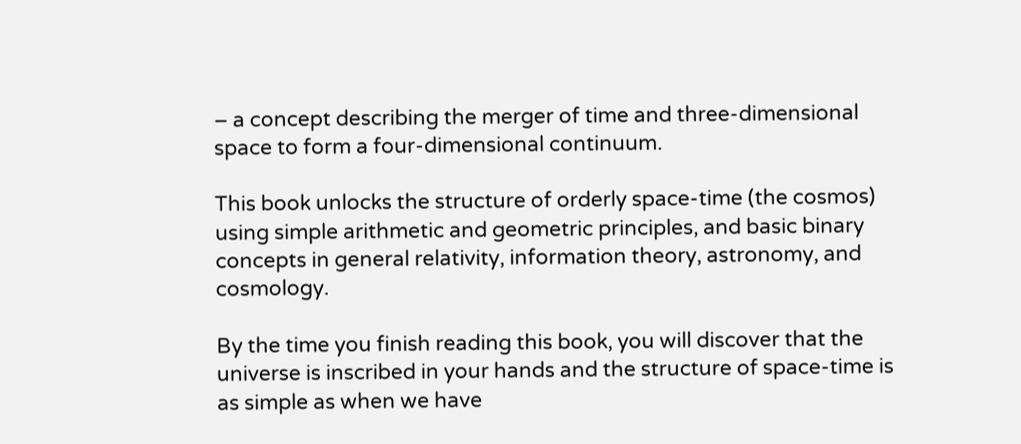– a concept describing the merger of time and three-dimensional space to form a four-dimensional continuum.

This book unlocks the structure of orderly space-time (the cosmos) using simple arithmetic and geometric principles, and basic binary concepts in general relativity, information theory, astronomy, and cosmology.

By the time you finish reading this book, you will discover that the universe is inscribed in your hands and the structure of space-time is as simple as when we have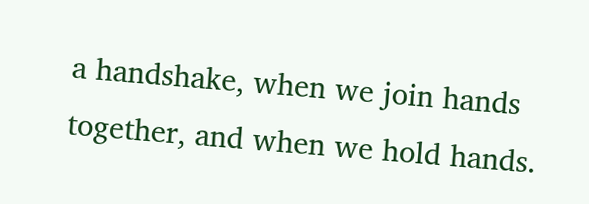a handshake, when we join hands together, and when we hold hands.